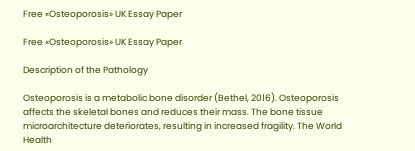Free «Osteoporosis» UK Essay Paper

Free «Osteoporosis» UK Essay Paper

Description of the Pathology

Osteoporosis is a metabolic bone disorder (Bethel, 2016). Osteoporosis affects the skeletal bones and reduces their mass. The bone tissue microarchitecture deteriorates, resulting in increased fragility. The World Health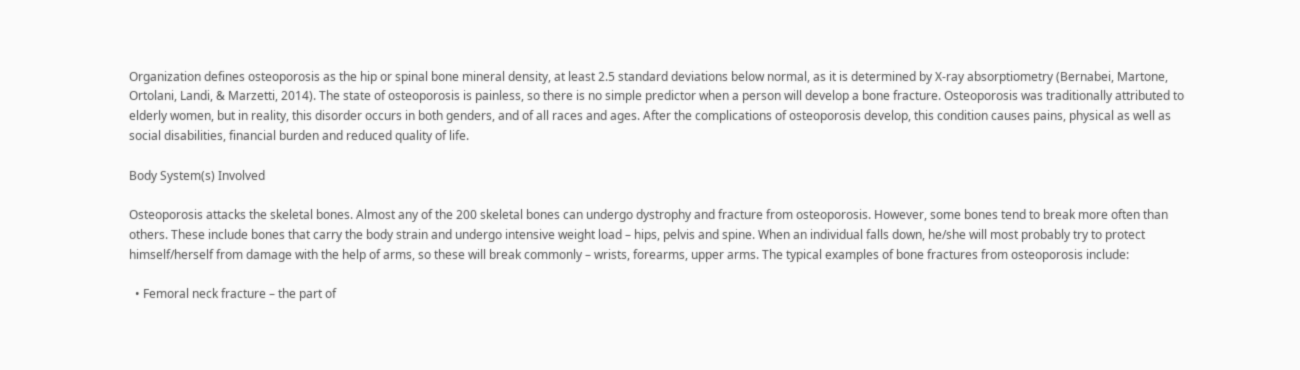Organization defines osteoporosis as the hip or spinal bone mineral density, at least 2.5 standard deviations below normal, as it is determined by X-ray absorptiometry (Bernabei, Martone, Ortolani, Landi, & Marzetti, 2014). The state of osteoporosis is painless, so there is no simple predictor when a person will develop a bone fracture. Osteoporosis was traditionally attributed to elderly women, but in reality, this disorder occurs in both genders, and of all races and ages. After the complications of osteoporosis develop, this condition causes pains, physical as well as social disabilities, financial burden and reduced quality of life.

Body System(s) Involved

Osteoporosis attacks the skeletal bones. Almost any of the 200 skeletal bones can undergo dystrophy and fracture from osteoporosis. However, some bones tend to break more often than others. These include bones that carry the body strain and undergo intensive weight load – hips, pelvis and spine. When an individual falls down, he/she will most probably try to protect himself/herself from damage with the help of arms, so these will break commonly – wrists, forearms, upper arms. The typical examples of bone fractures from osteoporosis include:

  • Femoral neck fracture – the part of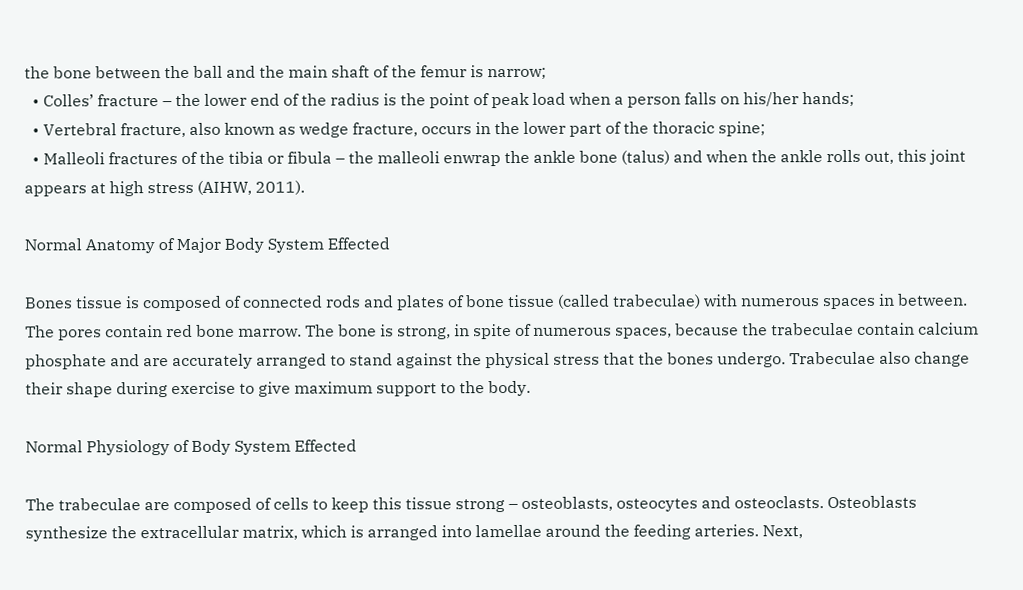the bone between the ball and the main shaft of the femur is narrow;
  • Colles’ fracture – the lower end of the radius is the point of peak load when a person falls on his/her hands;
  • Vertebral fracture, also known as wedge fracture, occurs in the lower part of the thoracic spine;
  • Malleoli fractures of the tibia or fibula – the malleoli enwrap the ankle bone (talus) and when the ankle rolls out, this joint appears at high stress (AIHW, 2011).

Normal Anatomy of Major Body System Effected

Bones tissue is composed of connected rods and plates of bone tissue (called trabeculae) with numerous spaces in between. The pores contain red bone marrow. The bone is strong, in spite of numerous spaces, because the trabeculae contain calcium phosphate and are accurately arranged to stand against the physical stress that the bones undergo. Trabeculae also change their shape during exercise to give maximum support to the body.

Normal Physiology of Body System Effected

The trabeculae are composed of cells to keep this tissue strong – osteoblasts, osteocytes and osteoclasts. Osteoblasts synthesize the extracellular matrix, which is arranged into lamellae around the feeding arteries. Next,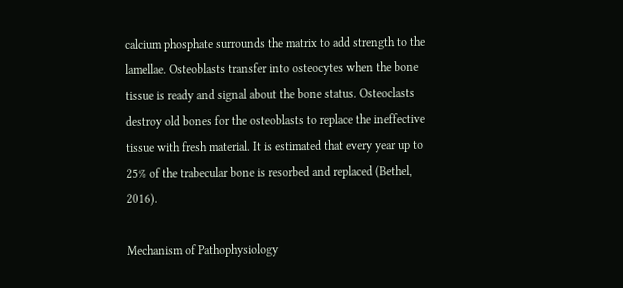calcium phosphate surrounds the matrix to add strength to the lamellae. Osteoblasts transfer into osteocytes when the bone tissue is ready and signal about the bone status. Osteoclasts destroy old bones for the osteoblasts to replace the ineffective tissue with fresh material. It is estimated that every year up to 25% of the trabecular bone is resorbed and replaced (Bethel, 2016).

Mechanism of Pathophysiology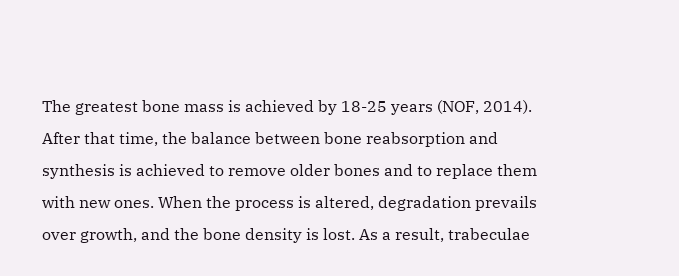The greatest bone mass is achieved by 18-25 years (NOF, 2014). After that time, the balance between bone reabsorption and synthesis is achieved to remove older bones and to replace them with new ones. When the process is altered, degradation prevails over growth, and the bone density is lost. As a result, trabeculae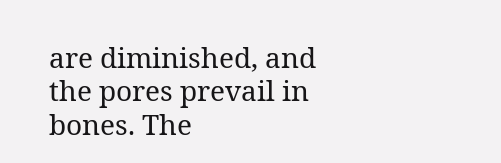are diminished, and the pores prevail in bones. The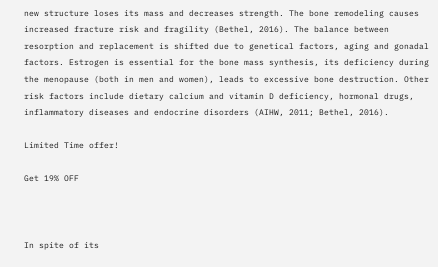new structure loses its mass and decreases strength. The bone remodeling causes increased fracture risk and fragility (Bethel, 2016). The balance between resorption and replacement is shifted due to genetical factors, aging and gonadal factors. Estrogen is essential for the bone mass synthesis, its deficiency during the menopause (both in men and women), leads to excessive bone destruction. Other risk factors include dietary calcium and vitamin D deficiency, hormonal drugs, inflammatory diseases and endocrine disorders (AIHW, 2011; Bethel, 2016).

Limited Time offer!

Get 19% OFF



In spite of its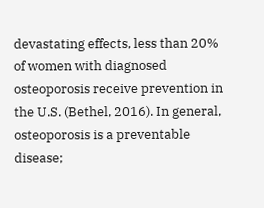devastating effects, less than 20% of women with diagnosed osteoporosis receive prevention in the U.S. (Bethel, 2016). In general, osteoporosis is a preventable disease;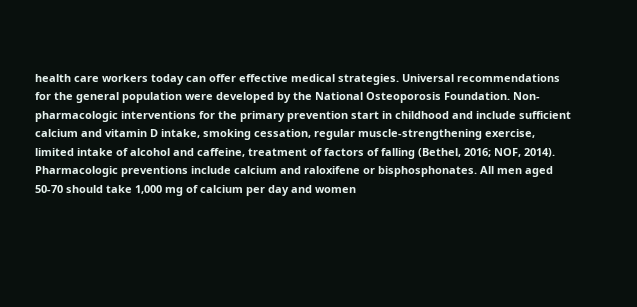health care workers today can offer effective medical strategies. Universal recommendations for the general population were developed by the National Osteoporosis Foundation. Non-pharmacologic interventions for the primary prevention start in childhood and include sufficient calcium and vitamin D intake, smoking cessation, regular muscle-strengthening exercise, limited intake of alcohol and caffeine, treatment of factors of falling (Bethel, 2016; NOF, 2014). Pharmacologic preventions include calcium and raloxifene or bisphosphonates. All men aged 50-70 should take 1,000 mg of calcium per day and women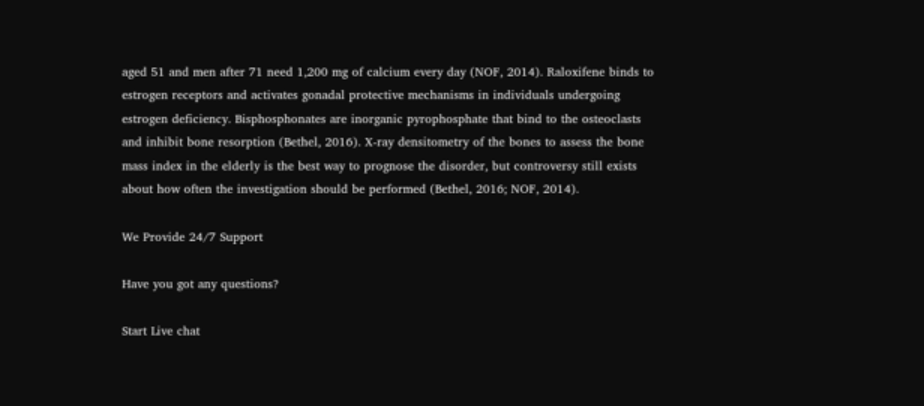aged 51 and men after 71 need 1,200 mg of calcium every day (NOF, 2014). Raloxifene binds to estrogen receptors and activates gonadal protective mechanisms in individuals undergoing estrogen deficiency. Bisphosphonates are inorganic pyrophosphate that bind to the osteoclasts and inhibit bone resorption (Bethel, 2016). X-ray densitometry of the bones to assess the bone mass index in the elderly is the best way to prognose the disorder, but controversy still exists about how often the investigation should be performed (Bethel, 2016; NOF, 2014).

We Provide 24/7 Support

Have you got any questions?

Start Live chat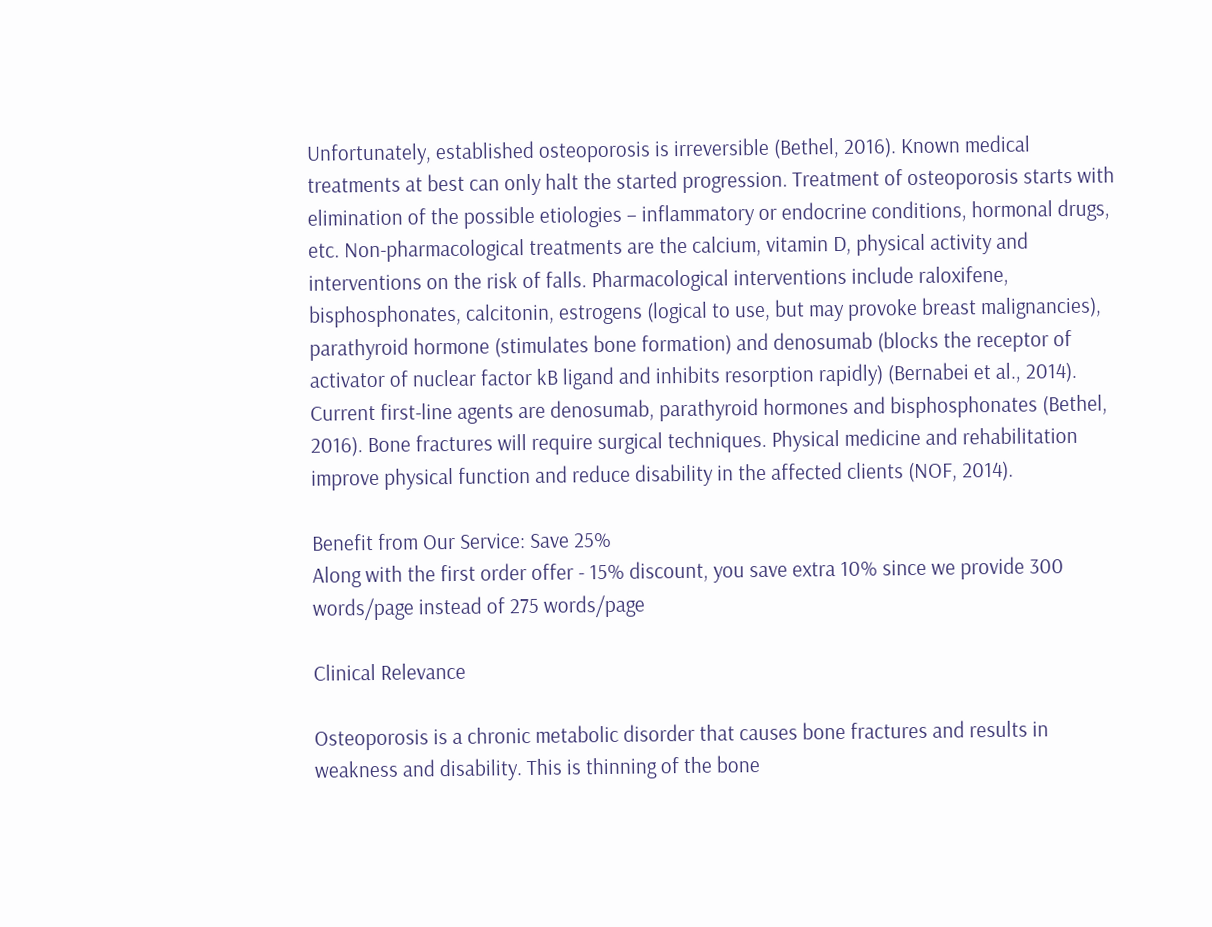Unfortunately, established osteoporosis is irreversible (Bethel, 2016). Known medical treatments at best can only halt the started progression. Treatment of osteoporosis starts with elimination of the possible etiologies – inflammatory or endocrine conditions, hormonal drugs, etc. Non-pharmacological treatments are the calcium, vitamin D, physical activity and interventions on the risk of falls. Pharmacological interventions include raloxifene, bisphosphonates, calcitonin, estrogens (logical to use, but may provoke breast malignancies), parathyroid hormone (stimulates bone formation) and denosumab (blocks the receptor of activator of nuclear factor kB ligand and inhibits resorption rapidly) (Bernabei et al., 2014). Current first-line agents are denosumab, parathyroid hormones and bisphosphonates (Bethel, 2016). Bone fractures will require surgical techniques. Physical medicine and rehabilitation improve physical function and reduce disability in the affected clients (NOF, 2014).

Benefit from Our Service: Save 25%
Along with the first order offer - 15% discount, you save extra 10% since we provide 300 words/page instead of 275 words/page

Clinical Relevance

Osteoporosis is a chronic metabolic disorder that causes bone fractures and results in weakness and disability. This is thinning of the bone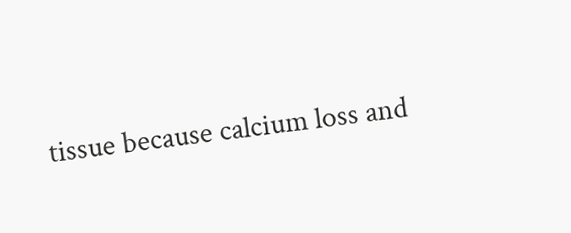tissue because calcium loss and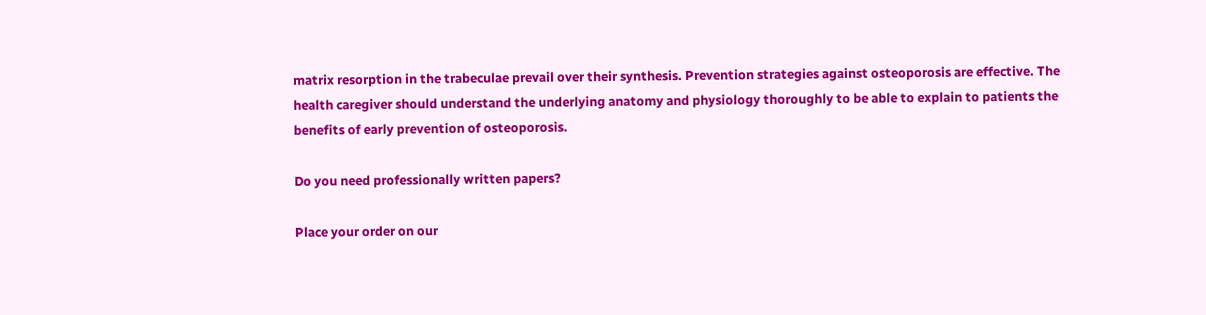matrix resorption in the trabeculae prevail over their synthesis. Prevention strategies against osteoporosis are effective. The health caregiver should understand the underlying anatomy and physiology thoroughly to be able to explain to patients the benefits of early prevention of osteoporosis.

Do you need professionally written papers?

Place your order on our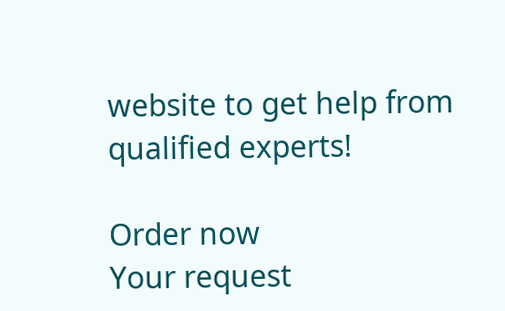website to get help from qualified experts!

Order now
Your request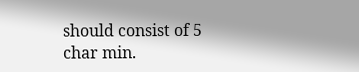should consist of 5 char min.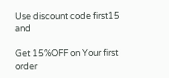Use discount code first15 and

Get 15%OFF on Your first order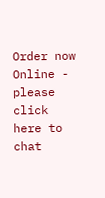Order now
Online - please click here to chat